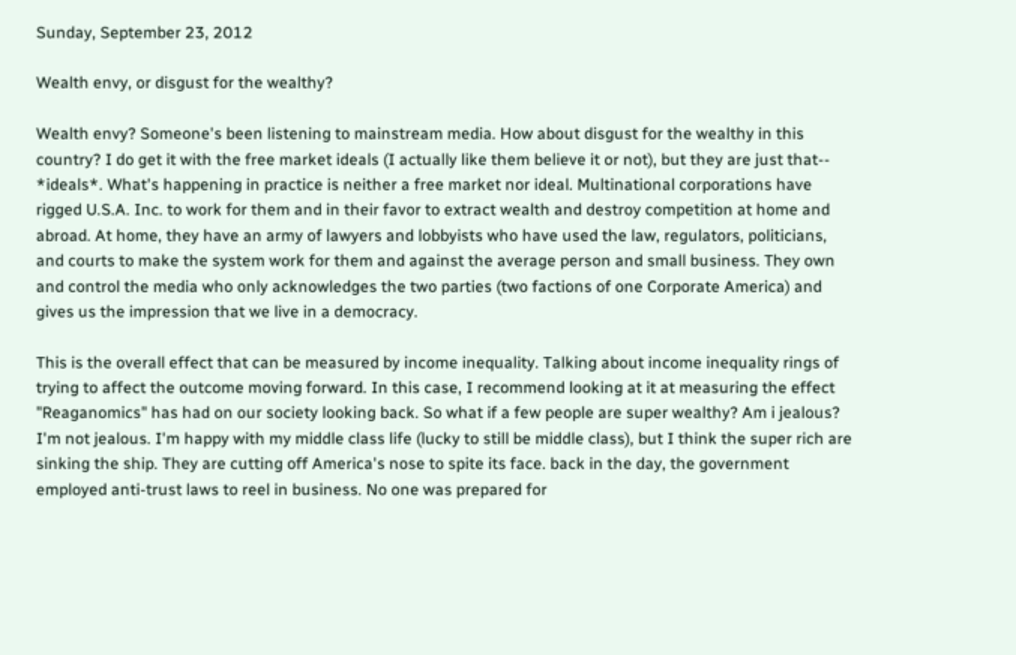Sunday, September 23, 2012

Wealth envy, or disgust for the wealthy?

Wealth envy? Someone's been listening to mainstream media. How about disgust for the wealthy in this country? I do get it with the free market ideals (I actually like them believe it or not), but they are just that-- *ideals*. What's happening in practice is neither a free market nor ideal. Multinational corporations have rigged U.S.A. Inc. to work for them and in their favor to extract wealth and destroy competition at home and abroad. At home, they have an army of lawyers and lobbyists who have used the law, regulators, politicians, and courts to make the system work for them and against the average person and small business. They own and control the media who only acknowledges the two parties (two factions of one Corporate America) and gives us the impression that we live in a democracy.

This is the overall effect that can be measured by income inequality. Talking about income inequality rings of trying to affect the outcome moving forward. In this case, I recommend looking at it at measuring the effect "Reaganomics" has had on our society looking back. So what if a few people are super wealthy? Am i jealous? I'm not jealous. I'm happy with my middle class life (lucky to still be middle class), but I think the super rich are sinking the ship. They are cutting off America's nose to spite its face. back in the day, the government employed anti-trust laws to reel in business. No one was prepared for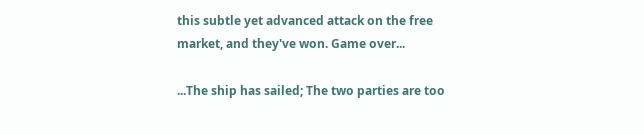this subtle yet advanced attack on the free market, and they've won. Game over...

...The ship has sailed; The two parties are too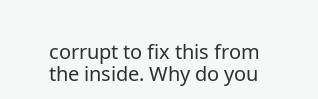corrupt to fix this from the inside. Why do you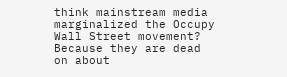think mainstream media marginalized the Occupy Wall Street movement? Because they are dead on about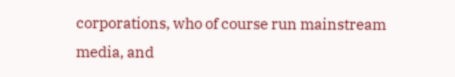corporations, who of course run mainstream media, and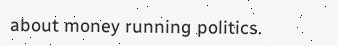about money running politics.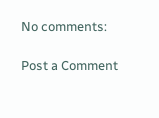No comments:

Post a Comment